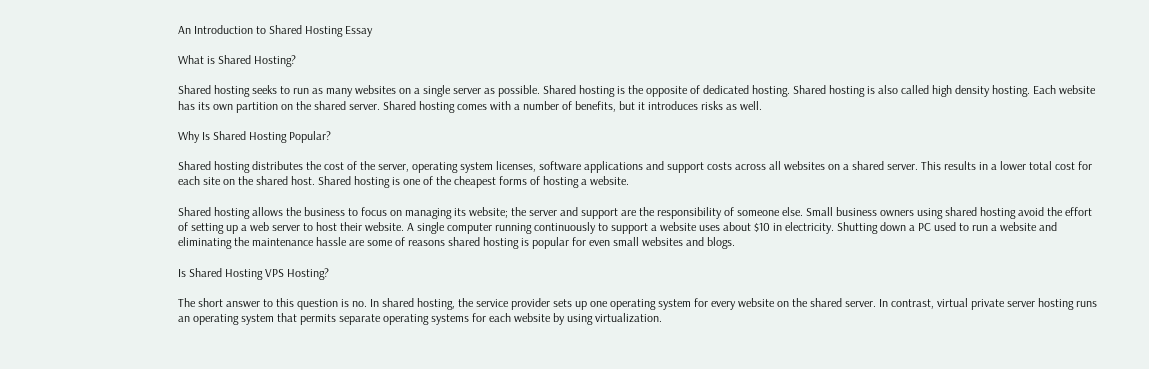An Introduction to Shared Hosting Essay

What is Shared Hosting?

Shared hosting seeks to run as many websites on a single server as possible. Shared hosting is the opposite of dedicated hosting. Shared hosting is also called high density hosting. Each website has its own partition on the shared server. Shared hosting comes with a number of benefits, but it introduces risks as well.

Why Is Shared Hosting Popular?

Shared hosting distributes the cost of the server, operating system licenses, software applications and support costs across all websites on a shared server. This results in a lower total cost for each site on the shared host. Shared hosting is one of the cheapest forms of hosting a website.

Shared hosting allows the business to focus on managing its website; the server and support are the responsibility of someone else. Small business owners using shared hosting avoid the effort of setting up a web server to host their website. A single computer running continuously to support a website uses about $10 in electricity. Shutting down a PC used to run a website and eliminating the maintenance hassle are some of reasons shared hosting is popular for even small websites and blogs.

Is Shared Hosting VPS Hosting?

The short answer to this question is no. In shared hosting, the service provider sets up one operating system for every website on the shared server. In contrast, virtual private server hosting runs an operating system that permits separate operating systems for each website by using virtualization.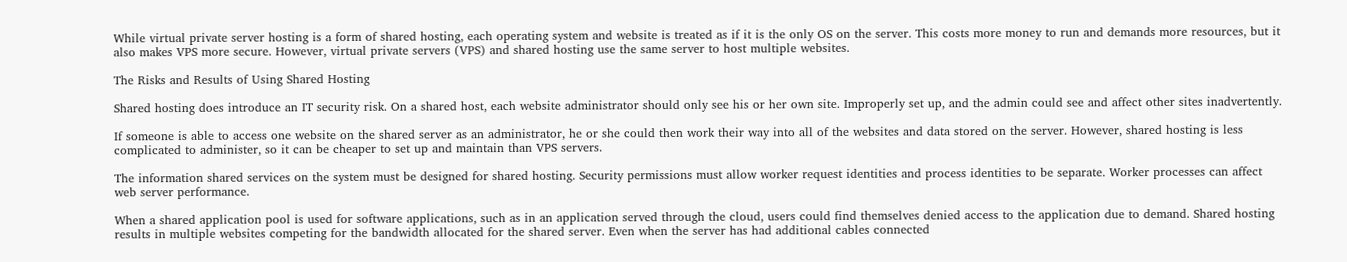While virtual private server hosting is a form of shared hosting, each operating system and website is treated as if it is the only OS on the server. This costs more money to run and demands more resources, but it also makes VPS more secure. However, virtual private servers (VPS) and shared hosting use the same server to host multiple websites.

The Risks and Results of Using Shared Hosting

Shared hosting does introduce an IT security risk. On a shared host, each website administrator should only see his or her own site. Improperly set up, and the admin could see and affect other sites inadvertently.

If someone is able to access one website on the shared server as an administrator, he or she could then work their way into all of the websites and data stored on the server. However, shared hosting is less complicated to administer, so it can be cheaper to set up and maintain than VPS servers.

The information shared services on the system must be designed for shared hosting. Security permissions must allow worker request identities and process identities to be separate. Worker processes can affect web server performance.

When a shared application pool is used for software applications, such as in an application served through the cloud, users could find themselves denied access to the application due to demand. Shared hosting results in multiple websites competing for the bandwidth allocated for the shared server. Even when the server has had additional cables connected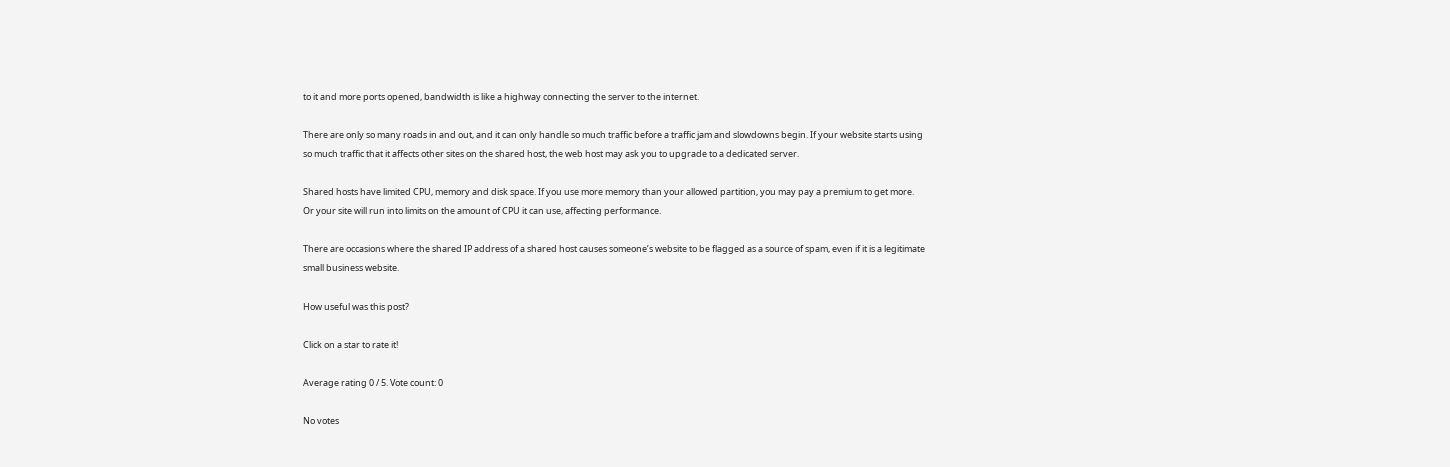to it and more ports opened, bandwidth is like a highway connecting the server to the internet.

There are only so many roads in and out, and it can only handle so much traffic before a traffic jam and slowdowns begin. If your website starts using so much traffic that it affects other sites on the shared host, the web host may ask you to upgrade to a dedicated server.

Shared hosts have limited CPU, memory and disk space. If you use more memory than your allowed partition, you may pay a premium to get more. Or your site will run into limits on the amount of CPU it can use, affecting performance.

There are occasions where the shared IP address of a shared host causes someone’s website to be flagged as a source of spam, even if it is a legitimate small business website.

How useful was this post?

Click on a star to rate it!

Average rating 0 / 5. Vote count: 0

No votes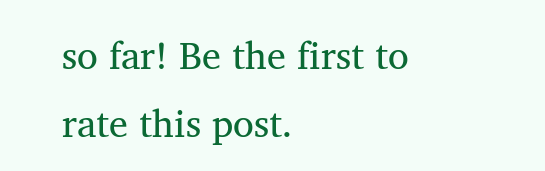so far! Be the first to rate this post.